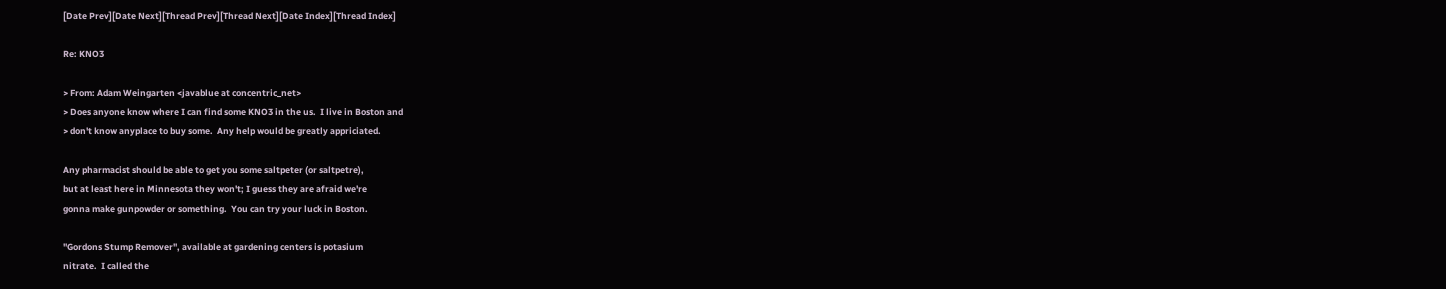[Date Prev][Date Next][Thread Prev][Thread Next][Date Index][Thread Index]

Re: KNO3

> From: Adam Weingarten <javablue at concentric_net>
> Does anyone know where I can find some KNO3 in the us.  I live in Boston and
> don't know anyplace to buy some.  Any help would be greatly appriciated.

Any pharmacist should be able to get you some saltpeter (or saltpetre),
but at least here in Minnesota they won't; I guess they are afraid we're
gonna make gunpowder or something.  You can try your luck in Boston.

"Gordons Stump Remover", available at gardening centers is potasium
nitrate.  I called the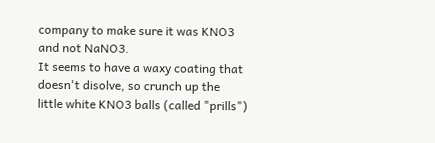company to make sure it was KNO3 and not NaNO3.
It seems to have a waxy coating that doesn't disolve, so crunch up the
little white KNO3 balls (called "prills")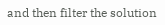and then filter the solution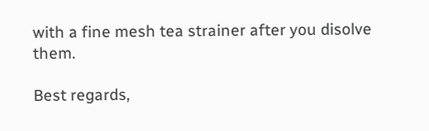with a fine mesh tea strainer after you disolve them.

Best regards,